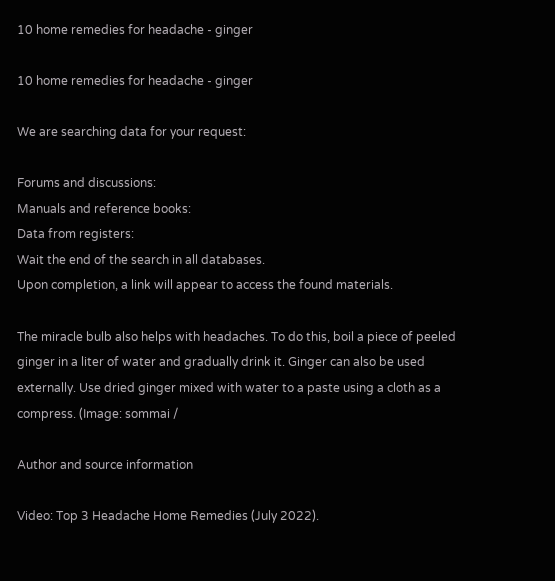10 home remedies for headache - ginger

10 home remedies for headache - ginger

We are searching data for your request:

Forums and discussions:
Manuals and reference books:
Data from registers:
Wait the end of the search in all databases.
Upon completion, a link will appear to access the found materials.

The miracle bulb also helps with headaches. To do this, boil a piece of peeled ginger in a liter of water and gradually drink it. Ginger can also be used externally. Use dried ginger mixed with water to a paste using a cloth as a compress. (Image: sommai /

Author and source information

Video: Top 3 Headache Home Remedies (July 2022).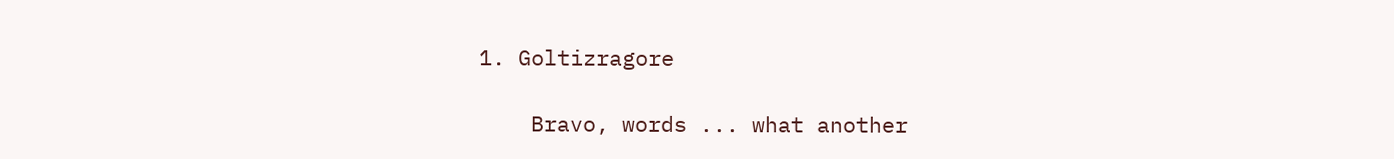1. Goltizragore

    Bravo, words ... what another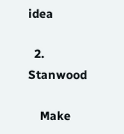idea

  2. Stanwood

    Make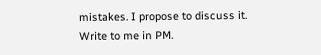mistakes. I propose to discuss it. Write to me in PM.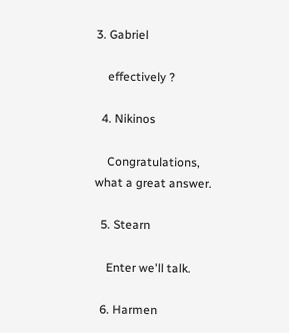3. Gabriel

    effectively ?

  4. Nikinos

    Congratulations, what a great answer.

  5. Stearn

    Enter we'll talk.

  6. Harmen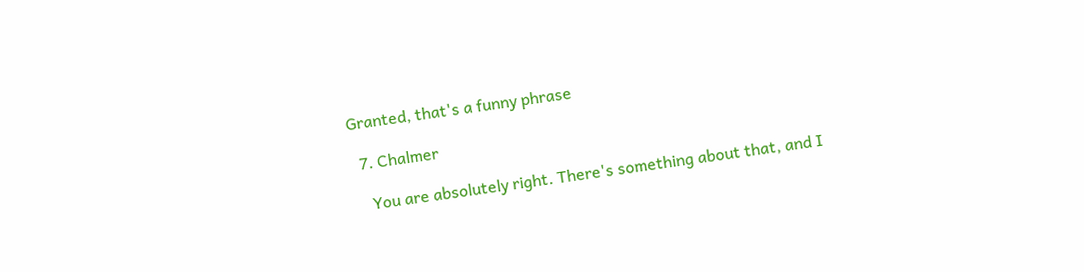Granted, that's a funny phrase

  7. Chalmer

    You are absolutely right. There's something about that, and I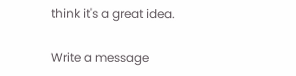think it's a great idea.

Write a message